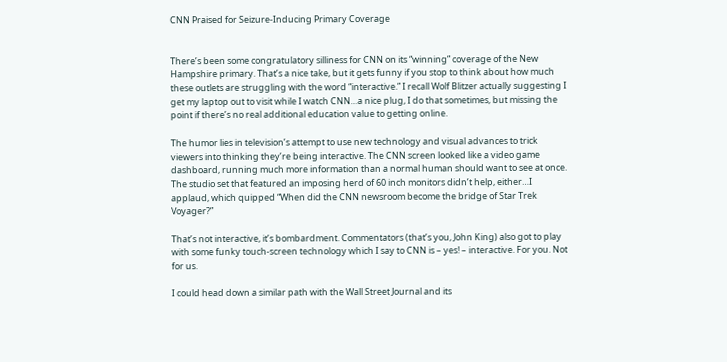CNN Praised for Seizure-Inducing Primary Coverage


There’s been some congratulatory silliness for CNN on its “winning” coverage of the New Hampshire primary. That’s a nice take, but it gets funny if you stop to think about how much these outlets are struggling with the word “interactive.” I recall Wolf Blitzer actually suggesting I get my laptop out to visit while I watch CNN…a nice plug, I do that sometimes, but missing the point if there’s no real additional education value to getting online.

The humor lies in television’s attempt to use new technology and visual advances to trick viewers into thinking they’re being interactive. The CNN screen looked like a video game dashboard, running much more information than a normal human should want to see at once. The studio set that featured an imposing herd of 60 inch monitors didn’t help, either…I applaud, which quipped “When did the CNN newsroom become the bridge of Star Trek Voyager?”

That’s not interactive, it’s bombardment. Commentators (that’s you, John King) also got to play with some funky touch-screen technology which I say to CNN is – yes! – interactive. For you. Not for us.

I could head down a similar path with the Wall Street Journal and its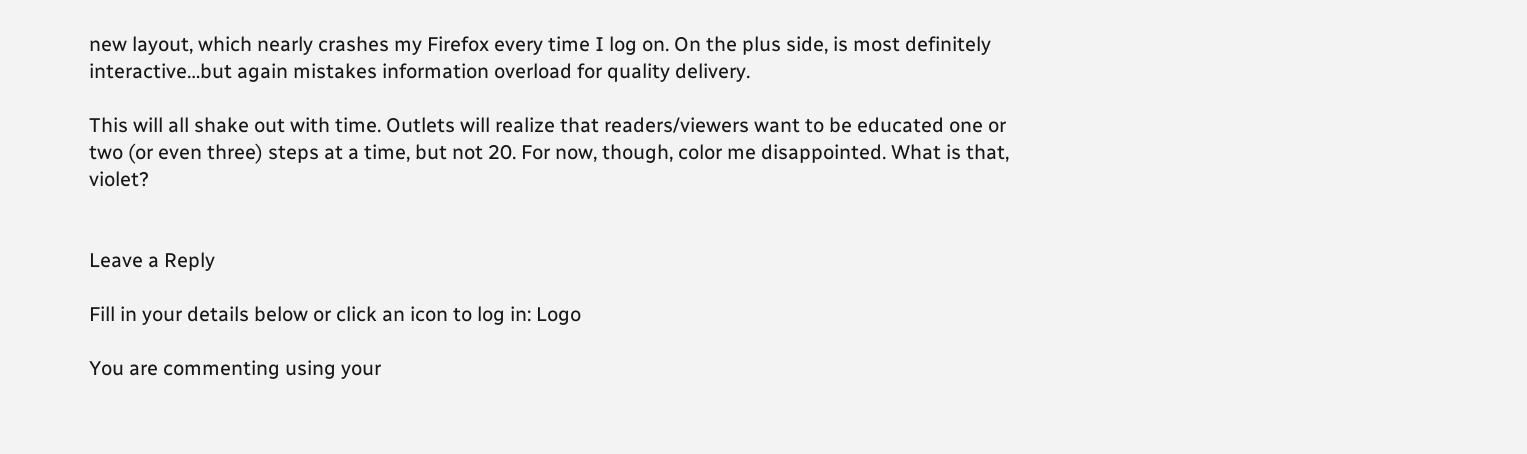new layout, which nearly crashes my Firefox every time I log on. On the plus side, is most definitely interactive…but again mistakes information overload for quality delivery.

This will all shake out with time. Outlets will realize that readers/viewers want to be educated one or two (or even three) steps at a time, but not 20. For now, though, color me disappointed. What is that, violet?


Leave a Reply

Fill in your details below or click an icon to log in: Logo

You are commenting using your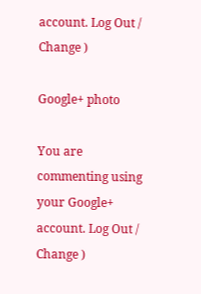account. Log Out /  Change )

Google+ photo

You are commenting using your Google+ account. Log Out /  Change )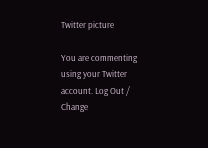Twitter picture

You are commenting using your Twitter account. Log Out /  Change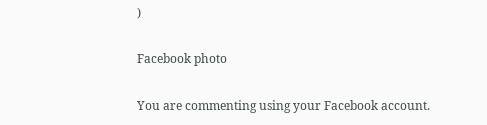)

Facebook photo

You are commenting using your Facebook account.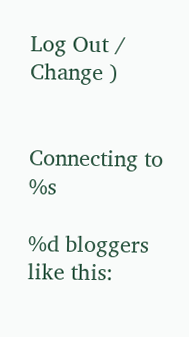Log Out /  Change )


Connecting to %s

%d bloggers like this: